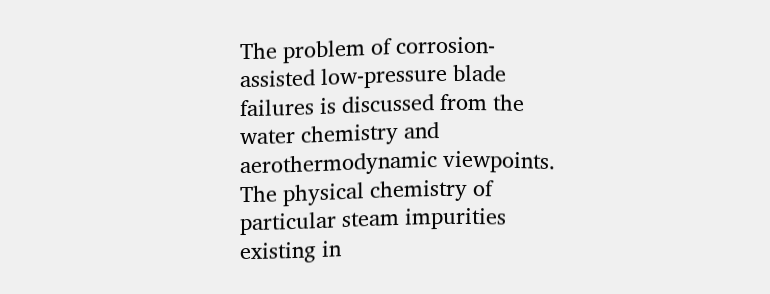The problem of corrosion-assisted low-pressure blade failures is discussed from the water chemistry and aerothermodynamic viewpoints. The physical chemistry of particular steam impurities existing in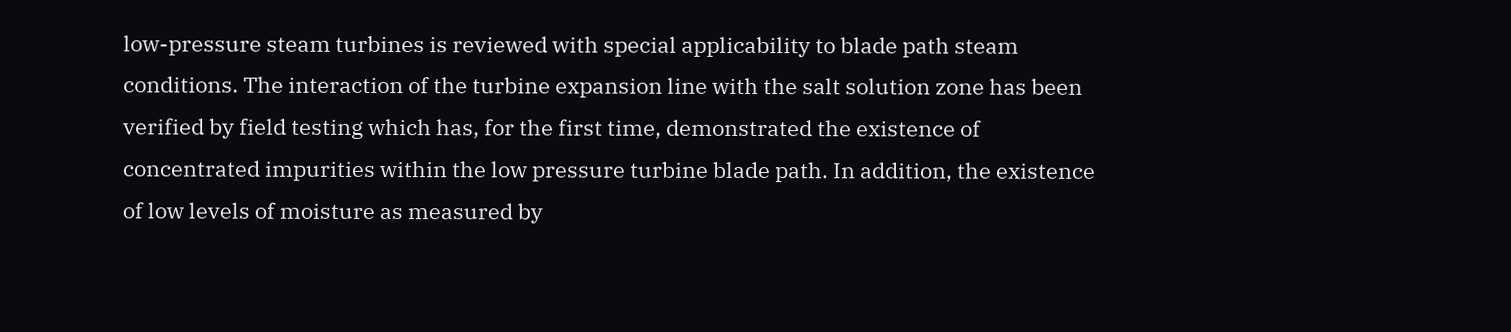low-pressure steam turbines is reviewed with special applicability to blade path steam conditions. The interaction of the turbine expansion line with the salt solution zone has been verified by field testing which has, for the first time, demonstrated the existence of concentrated impurities within the low pressure turbine blade path. In addition, the existence of low levels of moisture as measured by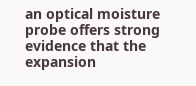an optical moisture probe offers strong evidence that the expansion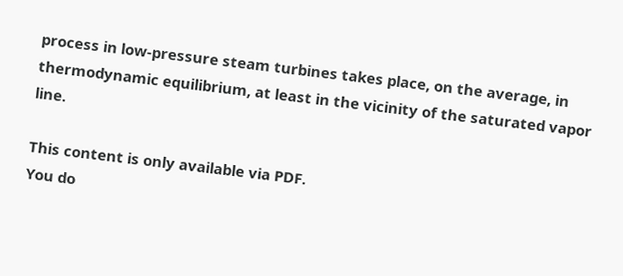process in low-pressure steam turbines takes place, on the average, in thermodynamic equilibrium, at least in the vicinity of the saturated vapor line.

This content is only available via PDF.
You do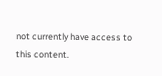not currently have access to this content.